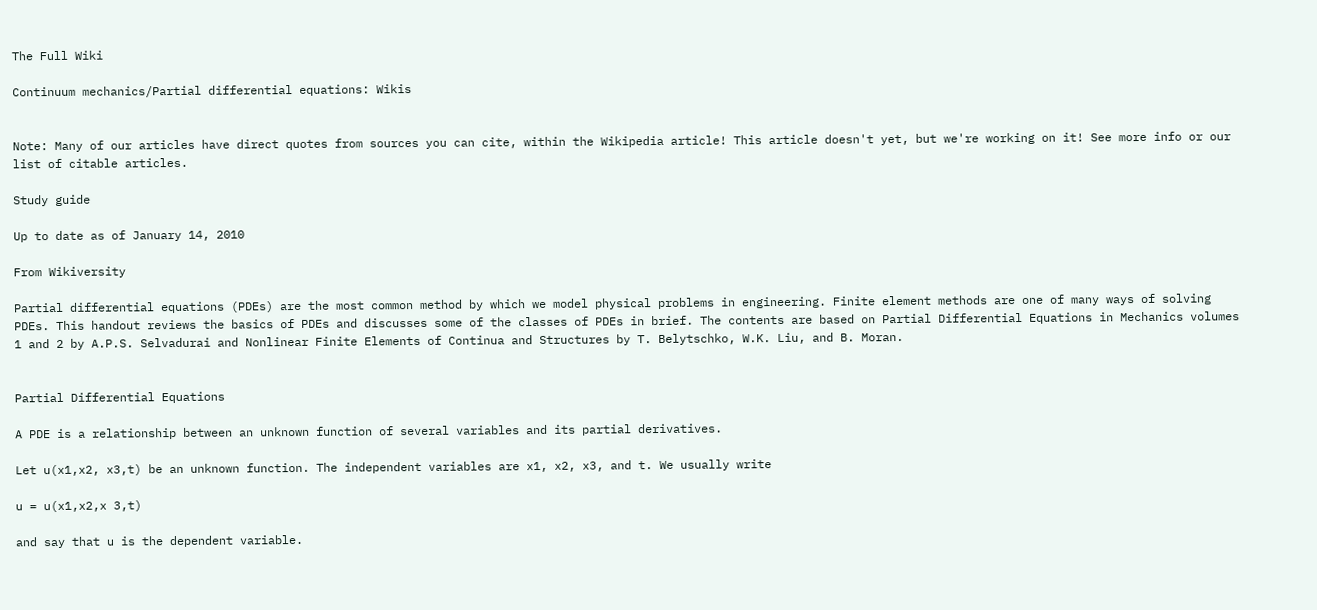The Full Wiki

Continuum mechanics/Partial differential equations: Wikis


Note: Many of our articles have direct quotes from sources you can cite, within the Wikipedia article! This article doesn't yet, but we're working on it! See more info or our list of citable articles.

Study guide

Up to date as of January 14, 2010

From Wikiversity

Partial differential equations (PDEs) are the most common method by which we model physical problems in engineering. Finite element methods are one of many ways of solving PDEs. This handout reviews the basics of PDEs and discusses some of the classes of PDEs in brief. The contents are based on Partial Differential Equations in Mechanics volumes 1 and 2 by A.P.S. Selvadurai and Nonlinear Finite Elements of Continua and Structures by T. Belytschko, W.K. Liu, and B. Moran.


Partial Differential Equations

A PDE is a relationship between an unknown function of several variables and its partial derivatives.

Let u(x1,x2, x3,t) be an unknown function. The independent variables are x1, x2, x3, and t. We usually write

u = u(x1,x2,x 3,t)

and say that u is the dependent variable.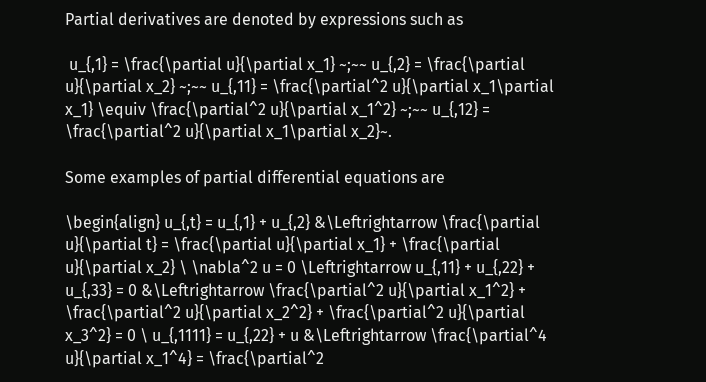Partial derivatives are denoted by expressions such as

 u_{,1} = \frac{\partial u}{\partial x_1} ~;~~ u_{,2} = \frac{\partial u}{\partial x_2} ~;~~ u_{,11} = \frac{\partial^2 u}{\partial x_1\partial x_1} \equiv \frac{\partial^2 u}{\partial x_1^2} ~;~~ u_{,12} = \frac{\partial^2 u}{\partial x_1\partial x_2}~.

Some examples of partial differential equations are

\begin{align} u_{,t} = u_{,1} + u_{,2} &\Leftrightarrow \frac{\partial u}{\partial t} = \frac{\partial u}{\partial x_1} + \frac{\partial u}{\partial x_2} \ \nabla^2 u = 0 \Leftrightarrow u_{,11} + u_{,22} + u_{,33} = 0 &\Leftrightarrow \frac{\partial^2 u}{\partial x_1^2} + \frac{\partial^2 u}{\partial x_2^2} + \frac{\partial^2 u}{\partial x_3^2} = 0 \ u_{,1111} = u_{,22} + u &\Leftrightarrow \frac{\partial^4 u}{\partial x_1^4} = \frac{\partial^2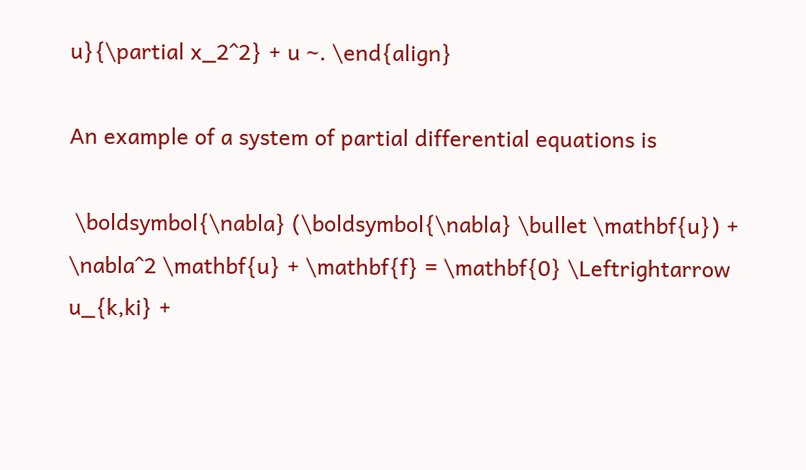u}{\partial x_2^2} + u ~. \end{align}

An example of a system of partial differential equations is

 \boldsymbol{\nabla} (\boldsymbol{\nabla} \bullet \mathbf{u}) + \nabla^2 \mathbf{u} + \mathbf{f} = \mathbf{0} \Leftrightarrow u_{k,ki} +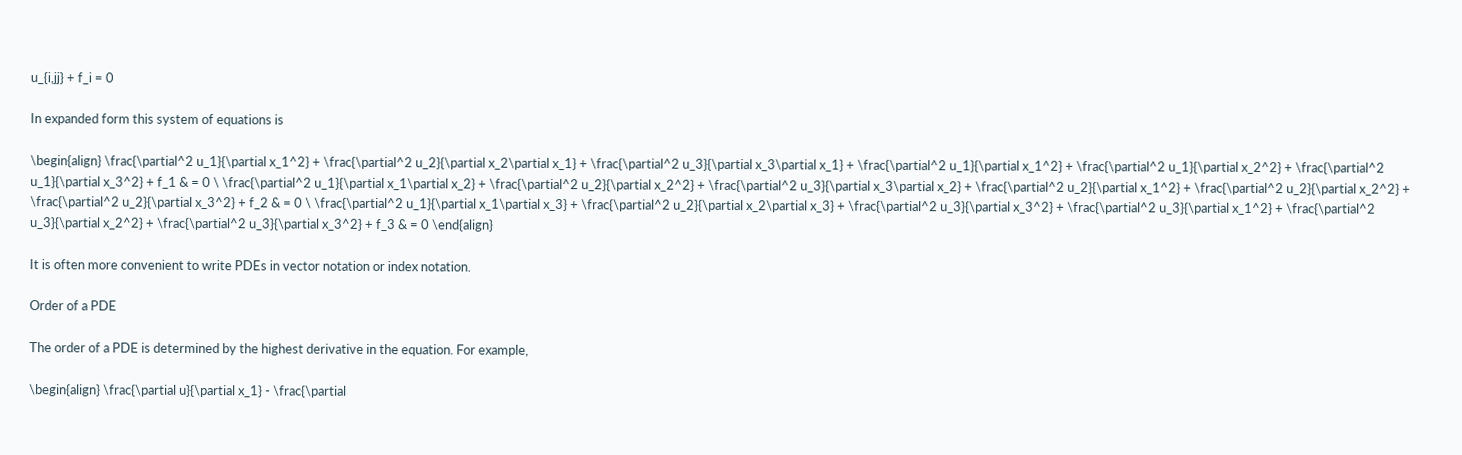u_{i,jj} + f_i = 0

In expanded form this system of equations is

\begin{align} \frac{\partial^2 u_1}{\partial x_1^2} + \frac{\partial^2 u_2}{\partial x_2\partial x_1} + \frac{\partial^2 u_3}{\partial x_3\partial x_1} + \frac{\partial^2 u_1}{\partial x_1^2} + \frac{\partial^2 u_1}{\partial x_2^2} + \frac{\partial^2 u_1}{\partial x_3^2} + f_1 & = 0 \ \frac{\partial^2 u_1}{\partial x_1\partial x_2} + \frac{\partial^2 u_2}{\partial x_2^2} + \frac{\partial^2 u_3}{\partial x_3\partial x_2} + \frac{\partial^2 u_2}{\partial x_1^2} + \frac{\partial^2 u_2}{\partial x_2^2} + \frac{\partial^2 u_2}{\partial x_3^2} + f_2 & = 0 \ \frac{\partial^2 u_1}{\partial x_1\partial x_3} + \frac{\partial^2 u_2}{\partial x_2\partial x_3} + \frac{\partial^2 u_3}{\partial x_3^2} + \frac{\partial^2 u_3}{\partial x_1^2} + \frac{\partial^2 u_3}{\partial x_2^2} + \frac{\partial^2 u_3}{\partial x_3^2} + f_3 & = 0 \end{align}

It is often more convenient to write PDEs in vector notation or index notation.

Order of a PDE

The order of a PDE is determined by the highest derivative in the equation. For example,

\begin{align} \frac{\partial u}{\partial x_1} - \frac{\partial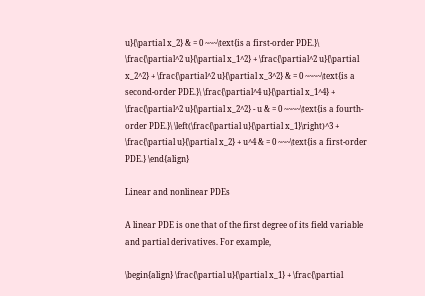u}{\partial x_2} & = 0 ~~~\text{is a first-order PDE.}\ \frac{\partial^2 u}{\partial x_1^2} + \frac{\partial^2 u}{\partial x_2^2} + \frac{\partial^2 u}{\partial x_3^2} & = 0 ~~~~\text{is a second-order PDE.}\ \frac{\partial^4 u}{\partial x_1^4} + \frac{\partial^2 u}{\partial x_2^2} - u & = 0 ~~~~\text{is a fourth-order PDE.}\ \left(\frac{\partial u}{\partial x_1}\right)^3 + \frac{\partial u}{\partial x_2} + u^4 & = 0 ~~~\text{is a first-order PDE.} \end{align}

Linear and nonlinear PDEs

A linear PDE is one that of the first degree of its field variable and partial derivatives. For example,

\begin{align} \frac{\partial u}{\partial x_1} + \frac{\partial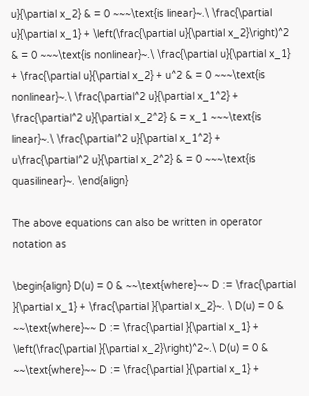u}{\partial x_2} & = 0 ~~~\text{is linear}~.\ \frac{\partial u}{\partial x_1} + \left(\frac{\partial u}{\partial x_2}\right)^2 & = 0 ~~~\text{is nonlinear}~.\ \frac{\partial u}{\partial x_1} + \frac{\partial u}{\partial x_2} + u^2 & = 0 ~~~\text{is nonlinear}~.\ \frac{\partial^2 u}{\partial x_1^2} + \frac{\partial^2 u}{\partial x_2^2} & = x_1 ~~~\text{is linear}~.\ \frac{\partial^2 u}{\partial x_1^2} + u\frac{\partial^2 u}{\partial x_2^2} & = 0 ~~~\text{is quasilinear}~. \end{align}

The above equations can also be written in operator notation as

\begin{align} D(u) = 0 & ~~\text{where}~~ D := \frac{\partial }{\partial x_1} + \frac{\partial }{\partial x_2}~. \ D(u) = 0 & ~~\text{where}~~ D := \frac{\partial }{\partial x_1} + \left(\frac{\partial }{\partial x_2}\right)^2~.\ D(u) = 0 & ~~\text{where}~~ D := \frac{\partial }{\partial x_1} +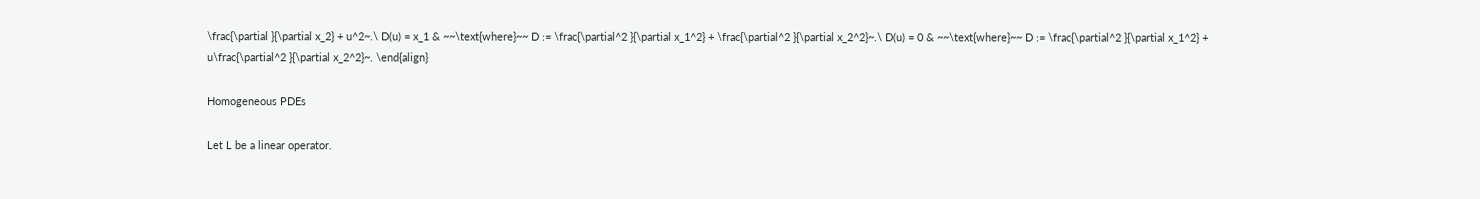\frac{\partial }{\partial x_2} + u^2~.\ D(u) = x_1 & ~~\text{where}~~ D := \frac{\partial^2 }{\partial x_1^2} + \frac{\partial^2 }{\partial x_2^2}~.\ D(u) = 0 & ~~\text{where}~~ D := \frac{\partial^2 }{\partial x_1^2} + u\frac{\partial^2 }{\partial x_2^2}~. \end{align}

Homogeneous PDEs

Let L be a linear operator.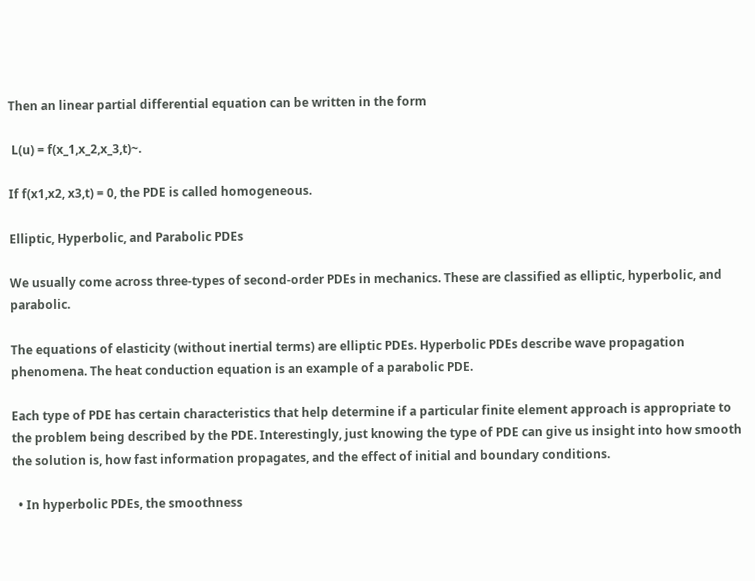Then an linear partial differential equation can be written in the form

 L(u) = f(x_1,x_2,x_3,t)~.

If f(x1,x2, x3,t) = 0, the PDE is called homogeneous.

Elliptic, Hyperbolic, and Parabolic PDEs

We usually come across three-types of second-order PDEs in mechanics. These are classified as elliptic, hyperbolic, and parabolic.

The equations of elasticity (without inertial terms) are elliptic PDEs. Hyperbolic PDEs describe wave propagation phenomena. The heat conduction equation is an example of a parabolic PDE.

Each type of PDE has certain characteristics that help determine if a particular finite element approach is appropriate to the problem being described by the PDE. Interestingly, just knowing the type of PDE can give us insight into how smooth the solution is, how fast information propagates, and the effect of initial and boundary conditions.

  • In hyperbolic PDEs, the smoothness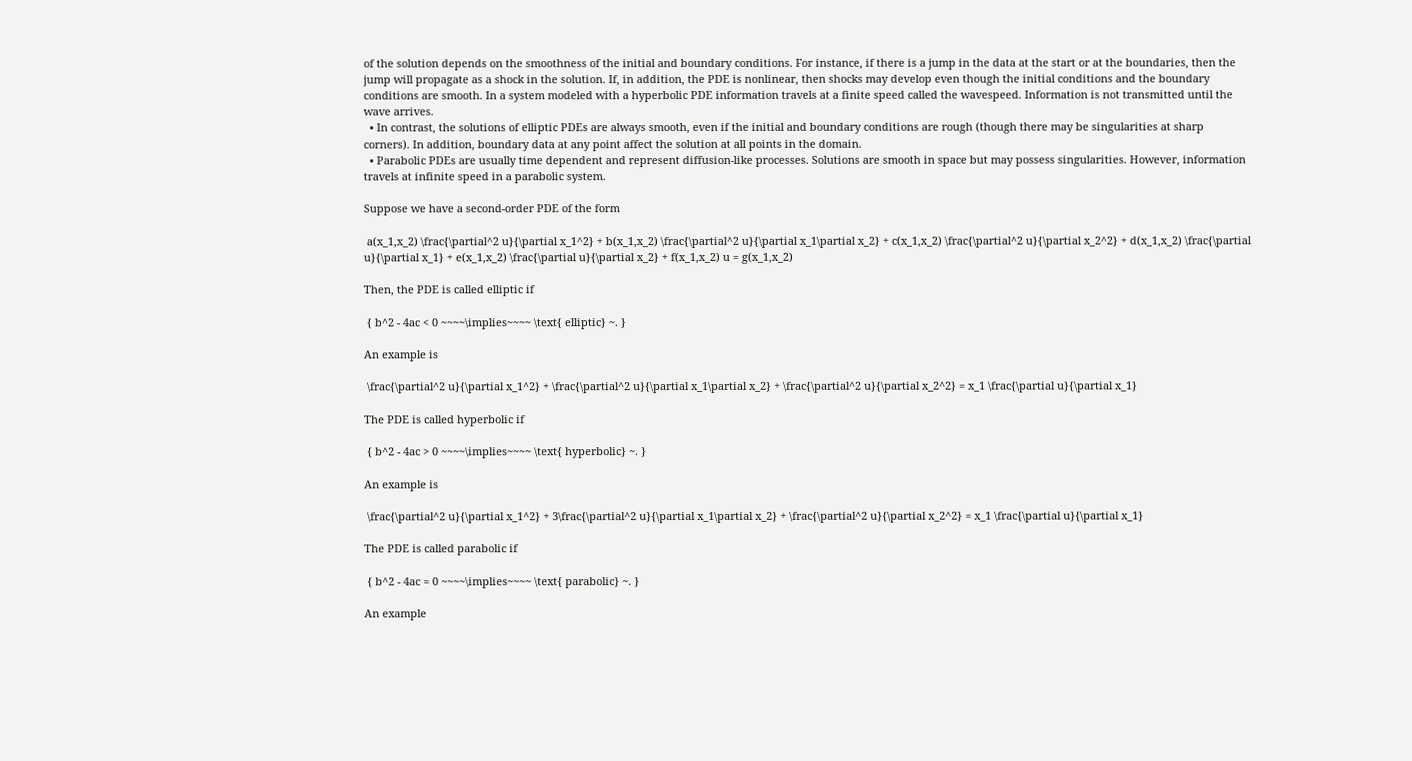of the solution depends on the smoothness of the initial and boundary conditions. For instance, if there is a jump in the data at the start or at the boundaries, then the jump will propagate as a shock in the solution. If, in addition, the PDE is nonlinear, then shocks may develop even though the initial conditions and the boundary conditions are smooth. In a system modeled with a hyperbolic PDE information travels at a finite speed called the wavespeed. Information is not transmitted until the wave arrives.
  • In contrast, the solutions of elliptic PDEs are always smooth, even if the initial and boundary conditions are rough (though there may be singularities at sharp corners). In addition, boundary data at any point affect the solution at all points in the domain.
  • Parabolic PDEs are usually time dependent and represent diffusion-like processes. Solutions are smooth in space but may possess singularities. However, information travels at infinite speed in a parabolic system.

Suppose we have a second-order PDE of the form

 a(x_1,x_2) \frac{\partial^2 u}{\partial x_1^2} + b(x_1,x_2) \frac{\partial^2 u}{\partial x_1\partial x_2} + c(x_1,x_2) \frac{\partial^2 u}{\partial x_2^2} + d(x_1,x_2) \frac{\partial u}{\partial x_1} + e(x_1,x_2) \frac{\partial u}{\partial x_2} + f(x_1,x_2) u = g(x_1,x_2)

Then, the PDE is called elliptic if

 { b^2 - 4ac < 0 ~~~~\implies~~~~ \text{ elliptic} ~. }

An example is

 \frac{\partial^2 u}{\partial x_1^2} + \frac{\partial^2 u}{\partial x_1\partial x_2} + \frac{\partial^2 u}{\partial x_2^2} = x_1 \frac{\partial u}{\partial x_1}

The PDE is called hyperbolic if

 { b^2 - 4ac > 0 ~~~~\implies~~~~ \text{ hyperbolic} ~. }

An example is

 \frac{\partial^2 u}{\partial x_1^2} + 3\frac{\partial^2 u}{\partial x_1\partial x_2} + \frac{\partial^2 u}{\partial x_2^2} = x_1 \frac{\partial u}{\partial x_1}

The PDE is called parabolic if

 { b^2 - 4ac = 0 ~~~~\implies~~~~ \text{ parabolic} ~. }

An example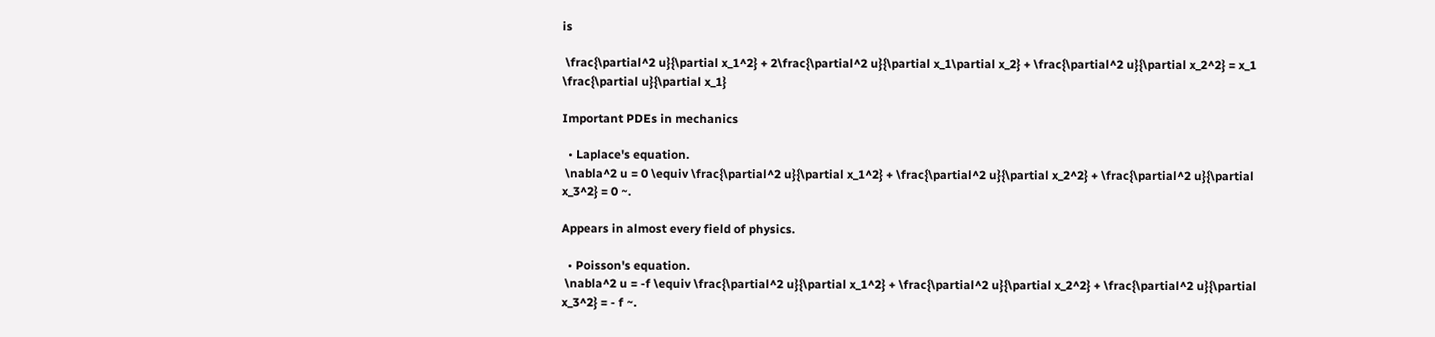is

 \frac{\partial^2 u}{\partial x_1^2} + 2\frac{\partial^2 u}{\partial x_1\partial x_2} + \frac{\partial^2 u}{\partial x_2^2} = x_1 \frac{\partial u}{\partial x_1}

Important PDEs in mechanics

  • Laplace's equation.
 \nabla^2 u = 0 \equiv \frac{\partial^2 u}{\partial x_1^2} + \frac{\partial^2 u}{\partial x_2^2} + \frac{\partial^2 u}{\partial x_3^2} = 0 ~.

Appears in almost every field of physics.

  • Poisson's equation.
 \nabla^2 u = -f \equiv \frac{\partial^2 u}{\partial x_1^2} + \frac{\partial^2 u}{\partial x_2^2} + \frac{\partial^2 u}{\partial x_3^2} = - f ~.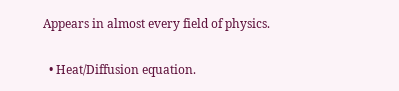Appears in almost every field of physics.

  • Heat/Diffusion equation.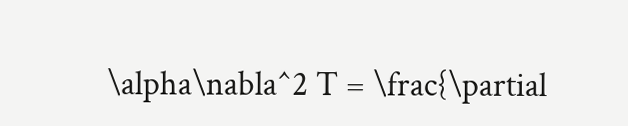\alpha\nabla^2 T = \frac{\partial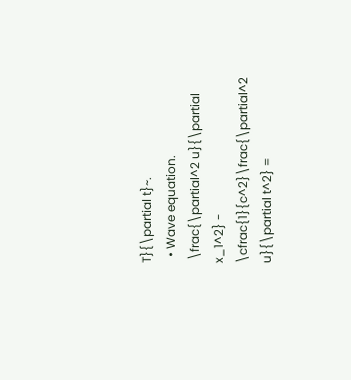T}{\partial t}~.
  • Wave equation.
 \frac{\partial^2 u}{\partial x_1^2} - \cfrac{1}{c^2}\frac{\partial^2 u}{\partial t^2} =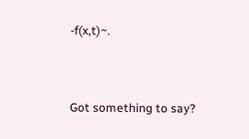-f(x,t)~.


Got something to say?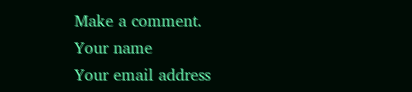Make a comment.
Your name
Your email address